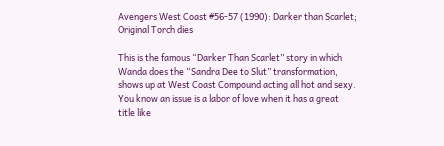Avengers West Coast #56-57 (1990): Darker than Scarlet; Original Torch dies

This is the famous “Darker Than Scarlet” story in which Wanda does the “Sandra Dee to Slut” transformation, shows up at West Coast Compound acting all hot and sexy.  You know an issue is a labor of love when it has a great title like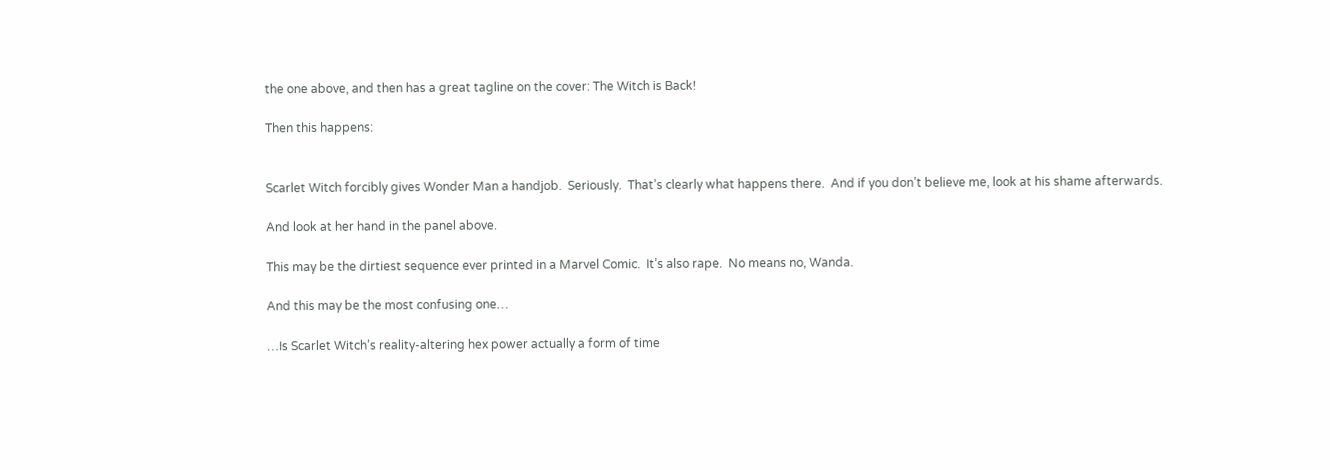the one above, and then has a great tagline on the cover: The Witch is Back!

Then this happens:


Scarlet Witch forcibly gives Wonder Man a handjob.  Seriously.  That’s clearly what happens there.  And if you don’t believe me, look at his shame afterwards.

And look at her hand in the panel above.

This may be the dirtiest sequence ever printed in a Marvel Comic.  It’s also rape.  No means no, Wanda.

And this may be the most confusing one…

…Is Scarlet Witch’s reality-altering hex power actually a form of time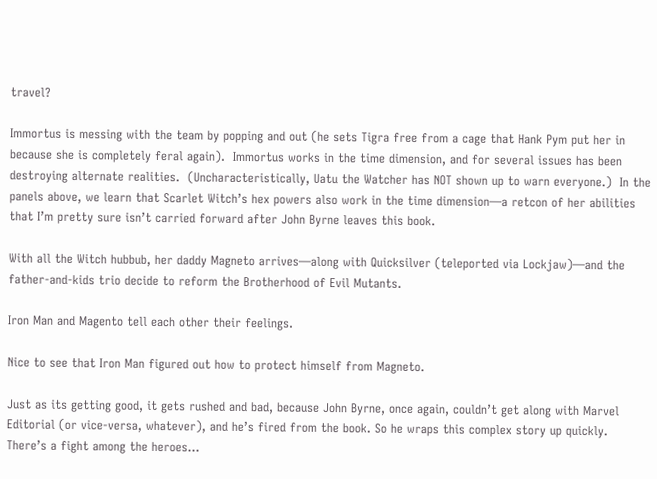travel?

Immortus is messing with the team by popping and out (he sets Tigra free from a cage that Hank Pym put her in because she is completely feral again).  Immortus works in the time dimension, and for several issues has been destroying alternate realities.  (Uncharacteristically, Uatu the Watcher has NOT shown up to warn everyone.)  In the panels above, we learn that Scarlet Witch’s hex powers also work in the time dimension—a retcon of her abilities that I’m pretty sure isn’t carried forward after John Byrne leaves this book.

With all the Witch hubbub, her daddy Magneto arrives—along with Quicksilver (teleported via Lockjaw)—and the father-and-kids trio decide to reform the Brotherhood of Evil Mutants.

Iron Man and Magento tell each other their feelings.

Nice to see that Iron Man figured out how to protect himself from Magneto.

Just as its getting good, it gets rushed and bad, because John Byrne, once again, couldn’t get along with Marvel Editorial (or vice-versa, whatever), and he’s fired from the book. So he wraps this complex story up quickly.  There’s a fight among the heroes…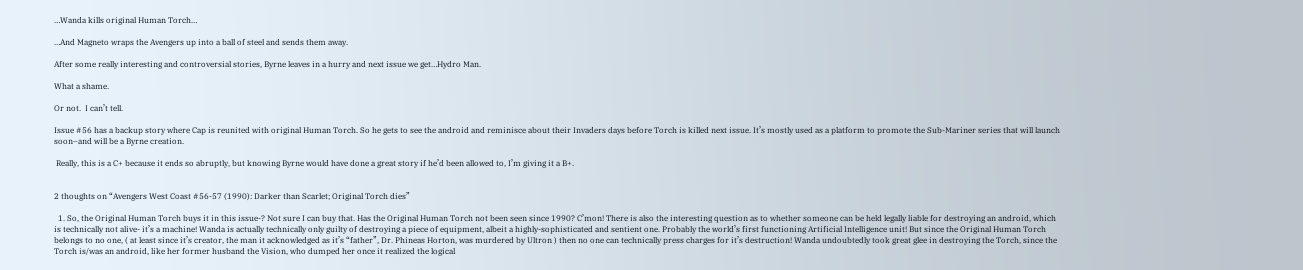…Wanda kills original Human Torch…

…And Magneto wraps the Avengers up into a ball of steel and sends them away.

After some really interesting and controversial stories, Byrne leaves in a hurry and next issue we get…Hydro Man.

What a shame.

Or not.  I can’t tell.

Issue #56 has a backup story where Cap is reunited with original Human Torch. So he gets to see the android and reminisce about their Invaders days before Torch is killed next issue. It’s mostly used as a platform to promote the Sub-Mariner series that will launch soon–and will be a Byrne creation.

 Really, this is a C+ because it ends so abruptly, but knowing Byrne would have done a great story if he’d been allowed to, I’m giving it a B+.


2 thoughts on “Avengers West Coast #56-57 (1990): Darker than Scarlet; Original Torch dies”

  1. So, the Original Human Torch buys it in this issue-? Not sure I can buy that. Has the Original Human Torch not been seen since 1990? C’mon! There is also the interesting question as to whether someone can be held legally liable for destroying an android, which is technically not alive- it’s a machine! Wanda is actually technically only guilty of destroying a piece of equipment, albeit a highly-sophisticated and sentient one. Probably the world’s first functioning Artificial Intelligence unit! But since the Original Human Torch belongs to no one, ( at least since it’s creator, the man it acknowledged as it’s “father”, Dr. Phineas Horton, was murdered by Ultron ) then no one can technically press charges for it’s destruction! Wanda undoubtedly took great glee in destroying the Torch, since the Torch is/was an android, like her former husband the Vision, who dumped her once it realized the logical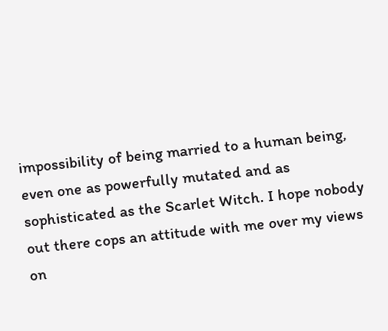impossibility of being married to a human being, even one as powerfully mutated and as sophisticated as the Scarlet Witch. I hope nobody out there cops an attitude with me over my views on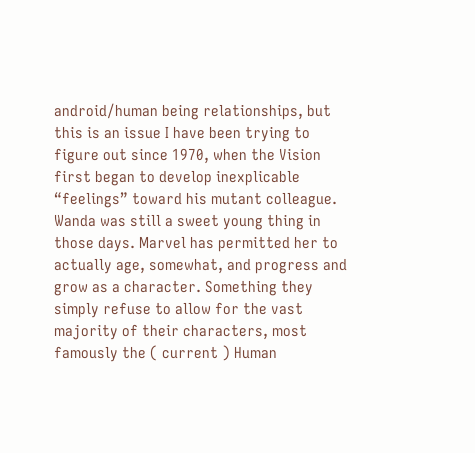android/human being relationships, but this is an issue I have been trying to figure out since 1970, when the Vision first began to develop inexplicable “feelings” toward his mutant colleague. Wanda was still a sweet young thing in those days. Marvel has permitted her to actually age, somewhat, and progress and grow as a character. Something they simply refuse to allow for the vast majority of their characters, most famously the ( current ) Human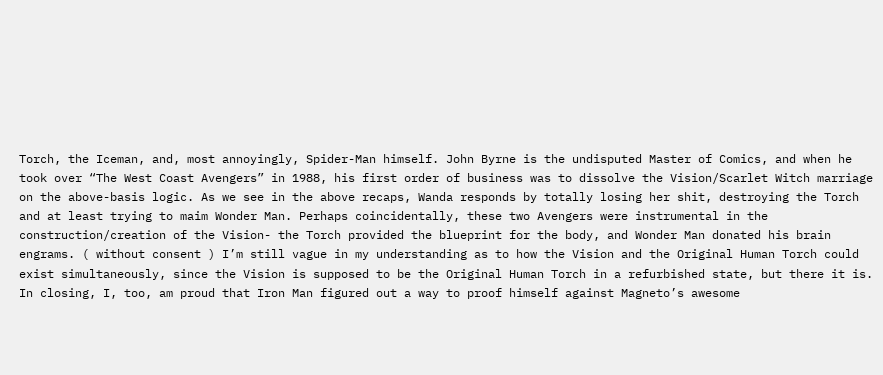Torch, the Iceman, and, most annoyingly, Spider-Man himself. John Byrne is the undisputed Master of Comics, and when he took over “The West Coast Avengers” in 1988, his first order of business was to dissolve the Vision/Scarlet Witch marriage on the above-basis logic. As we see in the above recaps, Wanda responds by totally losing her shit, destroying the Torch and at least trying to maim Wonder Man. Perhaps coincidentally, these two Avengers were instrumental in the construction/creation of the Vision- the Torch provided the blueprint for the body, and Wonder Man donated his brain engrams. ( without consent ) I’m still vague in my understanding as to how the Vision and the Original Human Torch could exist simultaneously, since the Vision is supposed to be the Original Human Torch in a refurbished state, but there it is. In closing, I, too, am proud that Iron Man figured out a way to proof himself against Magneto’s awesome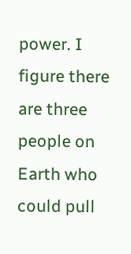power. I figure there are three people on Earth who could pull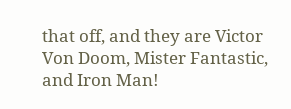that off, and they are Victor Von Doom, Mister Fantastic, and Iron Man!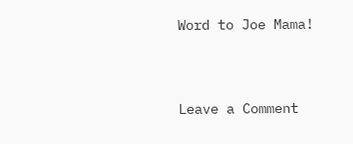Word to Joe Mama!


Leave a Comment